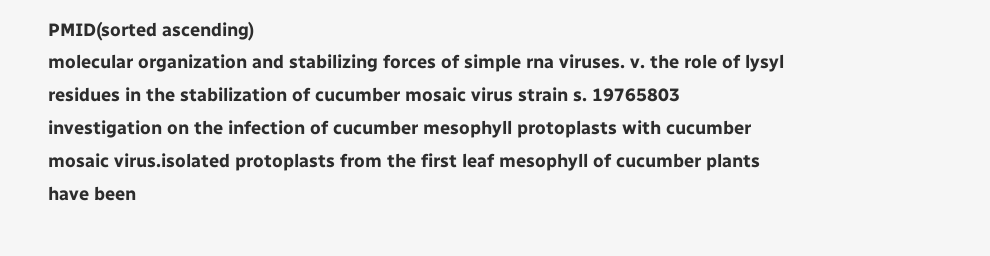PMID(sorted ascending)
molecular organization and stabilizing forces of simple rna viruses. v. the role of lysyl residues in the stabilization of cucumber mosaic virus strain s. 19765803
investigation on the infection of cucumber mesophyll protoplasts with cucumber mosaic virus.isolated protoplasts from the first leaf mesophyll of cucumber plants have been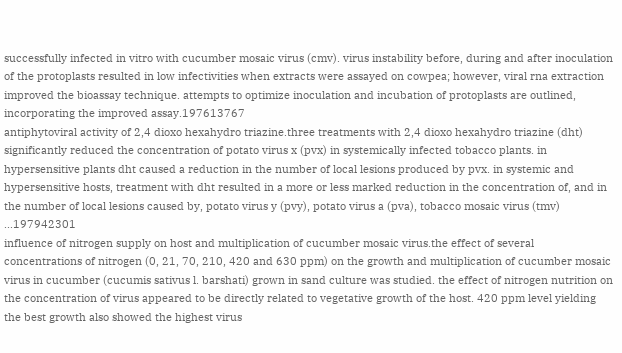successfully infected in vitro with cucumber mosaic virus (cmv). virus instability before, during and after inoculation of the protoplasts resulted in low infectivities when extracts were assayed on cowpea; however, viral rna extraction improved the bioassay technique. attempts to optimize inoculation and incubation of protoplasts are outlined, incorporating the improved assay.197613767
antiphytoviral activity of 2,4 dioxo hexahydro triazine.three treatments with 2,4 dioxo hexahydro triazine (dht) significantly reduced the concentration of potato virus x (pvx) in systemically infected tobacco plants. in hypersensitive plants dht caused a reduction in the number of local lesions produced by pvx. in systemic and hypersensitive hosts, treatment with dht resulted in a more or less marked reduction in the concentration of, and in the number of local lesions caused by, potato virus y (pvy), potato virus a (pva), tobacco mosaic virus (tmv) ...197942301
influence of nitrogen supply on host and multiplication of cucumber mosaic virus.the effect of several concentrations of nitrogen (0, 21, 70, 210, 420 and 630 ppm) on the growth and multiplication of cucumber mosaic virus in cucumber (cucumis sativus l. barshati) grown in sand culture was studied. the effect of nitrogen nutrition on the concentration of virus appeared to be directly related to vegetative growth of the host. 420 ppm level yielding the best growth also showed the highest virus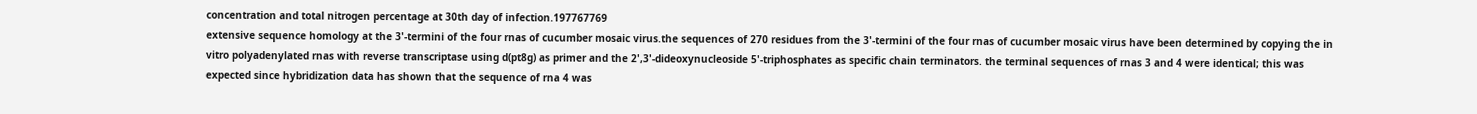concentration and total nitrogen percentage at 30th day of infection.197767769
extensive sequence homology at the 3'-termini of the four rnas of cucumber mosaic virus.the sequences of 270 residues from the 3'-termini of the four rnas of cucumber mosaic virus have been determined by copying the in vitro polyadenylated rnas with reverse transcriptase using d(pt8g) as primer and the 2',3'-dideoxynucleoside 5'-triphosphates as specific chain terminators. the terminal sequences of rnas 3 and 4 were identical; this was expected since hybridization data has shown that the sequence of rna 4 was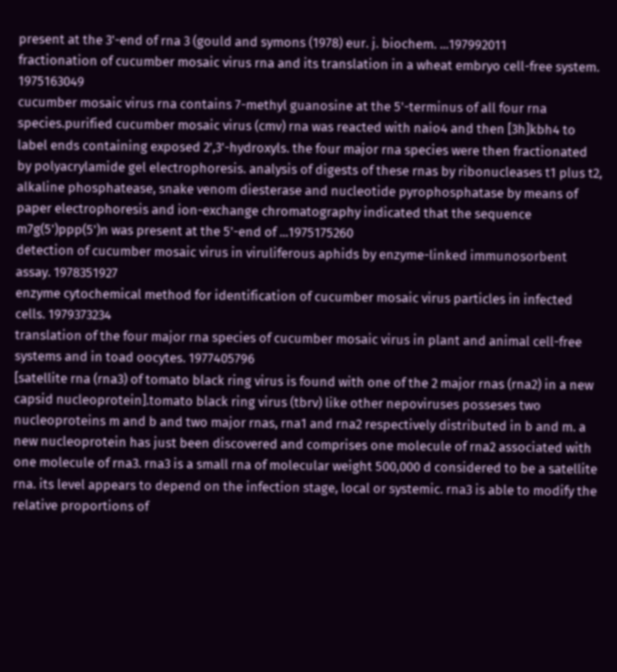present at the 3'-end of rna 3 (gould and symons (1978) eur. j. biochem. ...197992011
fractionation of cucumber mosaic virus rna and its translation in a wheat embryo cell-free system. 1975163049
cucumber mosaic virus rna contains 7-methyl guanosine at the 5'-terminus of all four rna species.purified cucumber mosaic virus (cmv) rna was reacted with naio4 and then [3h]kbh4 to label ends containing exposed 2',3'-hydroxyls. the four major rna species were then fractionated by polyacrylamide gel electrophoresis. analysis of digests of these rnas by ribonucleases t1 plus t2, alkaline phosphatease, snake venom diesterase and nucleotide pyrophosphatase by means of paper electrophoresis and ion-exchange chromatography indicated that the sequence m7g(5')ppp(5')n was present at the 5'-end of ...1975175260
detection of cucumber mosaic virus in viruliferous aphids by enzyme-linked immunosorbent assay. 1978351927
enzyme cytochemical method for identification of cucumber mosaic virus particles in infected cells. 1979373234
translation of the four major rna species of cucumber mosaic virus in plant and animal cell-free systems and in toad oocytes. 1977405796
[satellite rna (rna3) of tomato black ring virus is found with one of the 2 major rnas (rna2) in a new capsid nucleoprotein].tomato black ring virus (tbrv) like other nepoviruses posseses two nucleoproteins m and b and two major rnas, rna1 and rna2 respectively distributed in b and m. a new nucleoprotein has just been discovered and comprises one molecule of rna2 associated with one molecule of rna3. rna3 is a small rna of molecular weight 500,000 d considered to be a satellite rna. its level appears to depend on the infection stage, local or systemic. rna3 is able to modify the relative proportions of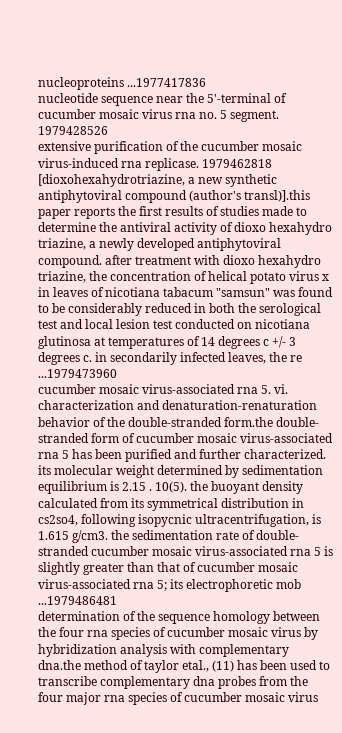nucleoproteins ...1977417836
nucleotide sequence near the 5'-terminal of cucumber mosaic virus rna no. 5 segment. 1979428526
extensive purification of the cucumber mosaic virus-induced rna replicase. 1979462818
[dioxohexahydrotriazine, a new synthetic antiphytoviral compound (author's transl)].this paper reports the first results of studies made to determine the antiviral activity of dioxo hexahydro triazine, a newly developed antiphytoviral compound. after treatment with dioxo hexahydro triazine, the concentration of helical potato virus x in leaves of nicotiana tabacum "samsun" was found to be considerably reduced in both the serological test and local lesion test conducted on nicotiana glutinosa at temperatures of 14 degrees c +/- 3 degrees c. in secondarily infected leaves, the re ...1979473960
cucumber mosaic virus-associated rna 5. vi. characterization and denaturation-renaturation behavior of the double-stranded form.the double-stranded form of cucumber mosaic virus-associated rna 5 has been purified and further characterized. its molecular weight determined by sedimentation equilibrium is 2.15 . 10(5). the buoyant density calculated from its symmetrical distribution in cs2so4, following isopycnic ultracentrifugation, is 1.615 g/cm3. the sedimentation rate of double-stranded cucumber mosaic virus-associated rna 5 is slightly greater than that of cucumber mosaic virus-associated rna 5; its electrophoretic mob ...1979486481
determination of the sequence homology between the four rna species of cucumber mosaic virus by hybridization analysis with complementary dna.the method of taylor etal., (11) has been used to transcribe complementary dna probes from the four major rna species of cucumber mosaic virus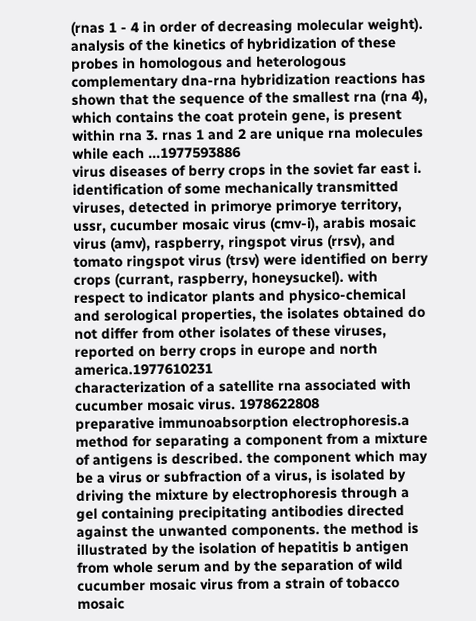(rnas 1 - 4 in order of decreasing molecular weight). analysis of the kinetics of hybridization of these probes in homologous and heterologous complementary dna-rna hybridization reactions has shown that the sequence of the smallest rna (rna 4), which contains the coat protein gene, is present within rna 3. rnas 1 and 2 are unique rna molecules while each ...1977593886
virus diseases of berry crops in the soviet far east i. identification of some mechanically transmitted viruses, detected in primorye primorye territory, ussr, cucumber mosaic virus (cmv-i), arabis mosaic virus (amv), raspberry, ringspot virus (rrsv), and tomato ringspot virus (trsv) were identified on berry crops (currant, raspberry, honeysuckel). with respect to indicator plants and physico-chemical and serological properties, the isolates obtained do not differ from other isolates of these viruses, reported on berry crops in europe and north america.1977610231
characterization of a satellite rna associated with cucumber mosaic virus. 1978622808
preparative immunoabsorption electrophoresis.a method for separating a component from a mixture of antigens is described. the component which may be a virus or subfraction of a virus, is isolated by driving the mixture by electrophoresis through a gel containing precipitating antibodies directed against the unwanted components. the method is illustrated by the isolation of hepatitis b antigen from whole serum and by the separation of wild cucumber mosaic virus from a strain of tobacco mosaic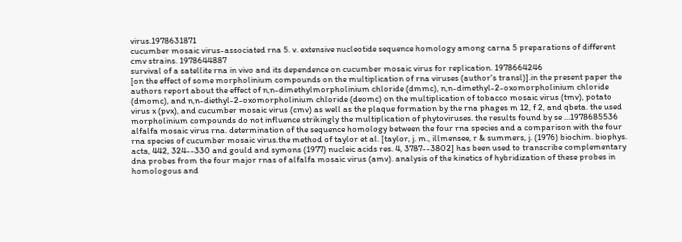virus.1978631871
cucumber mosaic virus-associated rna 5. v. extensive nucleotide sequence homology among carna 5 preparations of different cmv strains. 1978644887
survival of a satellite rna in vivo and its dependence on cucumber mosaic virus for replication. 1978664246
[on the effect of some morpholinium compounds on the multiplication of rna viruses (author's transl)].in the present paper the authors report about the effect of n,n-dimethylmorpholinium chloride (dmmc), n,n-dimethyl-2-oxomorpholinium chloride (dmomc), and n,n-diethyl-2-oxomorpholinium chloride (deomc) on the multiplication of tobacco mosaic virus (tmv), potato virus x (pvx), and cucumber mosaic virus (cmv) as well as the plaque formation by the rna phages m 12, f 2, and qbeta. the used morpholinium compounds do not influence strikingly the multiplication of phytoviruses. the results found by se ...1978685536
alfalfa mosaic virus rna. determination of the sequence homology between the four rna species and a comparison with the four rna species of cucumber mosaic virus.the method of taylor et al. [taylor, j. m., illmensee, r & summers, j. (1976) biochim. biophys. acta, 442, 324--330 and gould and symons (1977) nucleic acids res. 4, 3787--3802] has been used to transcribe complementary dna probes from the four major rnas of alfalfa mosaic virus (amv). analysis of the kinetics of hybridization of these probes in homologous and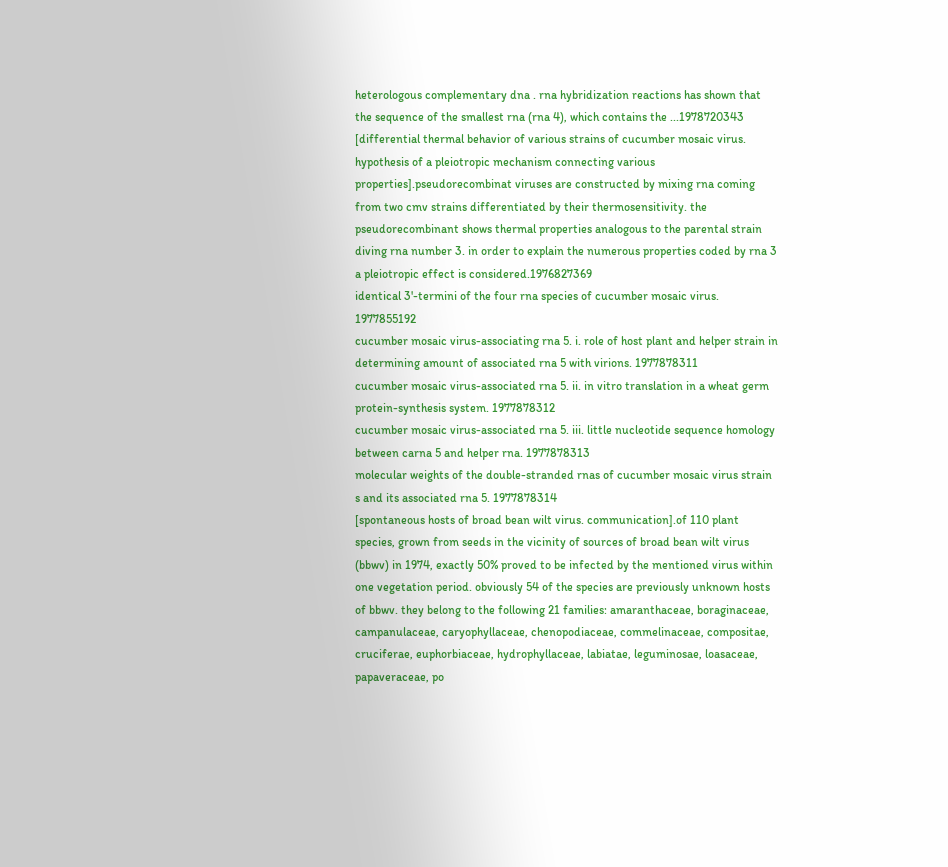heterologous complementary dna . rna hybridization reactions has shown that the sequence of the smallest rna (rna 4), which contains the ...1978720343
[differential thermal behavior of various strains of cucumber mosaic virus. hypothesis of a pleiotropic mechanism connecting various properties].pseudorecombinat viruses are constructed by mixing rna coming from two cmv strains differentiated by their thermosensitivity. the pseudorecombinant shows thermal properties analogous to the parental strain diving rna number 3. in order to explain the numerous properties coded by rna 3 a pleiotropic effect is considered.1976827369
identical 3'-termini of the four rna species of cucumber mosaic virus. 1977855192
cucumber mosaic virus-associating rna 5. i. role of host plant and helper strain in determining amount of associated rna 5 with virions. 1977878311
cucumber mosaic virus-associated rna 5. ii. in vitro translation in a wheat germ protein-synthesis system. 1977878312
cucumber mosaic virus-associated rna 5. iii. little nucleotide sequence homology between carna 5 and helper rna. 1977878313
molecular weights of the double-stranded rnas of cucumber mosaic virus strain s and its associated rna 5. 1977878314
[spontaneous hosts of broad bean wilt virus. communication].of 110 plant species, grown from seeds in the vicinity of sources of broad bean wilt virus (bbwv) in 1974, exactly 50% proved to be infected by the mentioned virus within one vegetation period. obviously 54 of the species are previously unknown hosts of bbwv. they belong to the following 21 families: amaranthaceae, boraginaceae, campanulaceae, caryophyllaceae, chenopodiaceae, commelinaceae, compositae, cruciferae, euphorbiaceae, hydrophyllaceae, labiatae, leguminosae, loasaceae, papaveraceae, po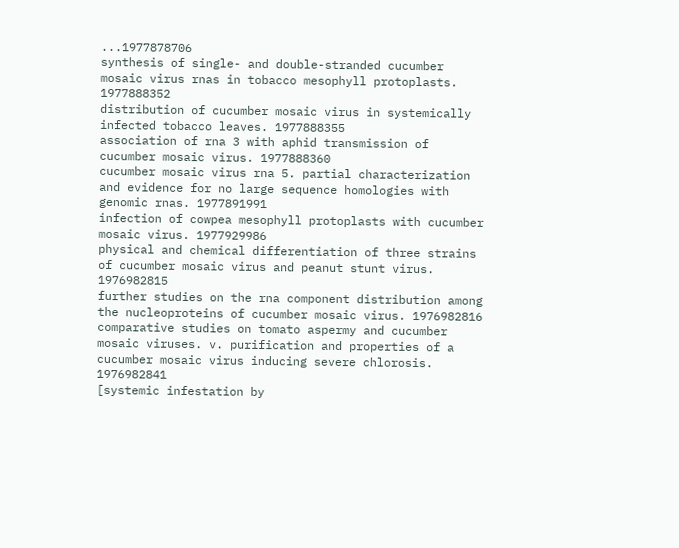...1977878706
synthesis of single- and double-stranded cucumber mosaic virus rnas in tobacco mesophyll protoplasts. 1977888352
distribution of cucumber mosaic virus in systemically infected tobacco leaves. 1977888355
association of rna 3 with aphid transmission of cucumber mosaic virus. 1977888360
cucumber mosaic virus rna 5. partial characterization and evidence for no large sequence homologies with genomic rnas. 1977891991
infection of cowpea mesophyll protoplasts with cucumber mosaic virus. 1977929986
physical and chemical differentiation of three strains of cucumber mosaic virus and peanut stunt virus. 1976982815
further studies on the rna component distribution among the nucleoproteins of cucumber mosaic virus. 1976982816
comparative studies on tomato aspermy and cucumber mosaic viruses. v. purification and properties of a cucumber mosaic virus inducing severe chlorosis. 1976982841
[systemic infestation by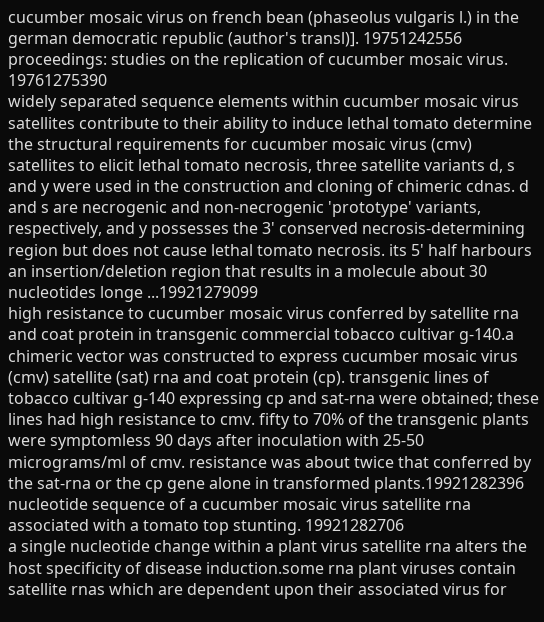cucumber mosaic virus on french bean (phaseolus vulgaris l.) in the german democratic republic (author's transl)]. 19751242556
proceedings: studies on the replication of cucumber mosaic virus. 19761275390
widely separated sequence elements within cucumber mosaic virus satellites contribute to their ability to induce lethal tomato determine the structural requirements for cucumber mosaic virus (cmv) satellites to elicit lethal tomato necrosis, three satellite variants d, s and y were used in the construction and cloning of chimeric cdnas. d and s are necrogenic and non-necrogenic 'prototype' variants, respectively, and y possesses the 3' conserved necrosis-determining region but does not cause lethal tomato necrosis. its 5' half harbours an insertion/deletion region that results in a molecule about 30 nucleotides longe ...19921279099
high resistance to cucumber mosaic virus conferred by satellite rna and coat protein in transgenic commercial tobacco cultivar g-140.a chimeric vector was constructed to express cucumber mosaic virus (cmv) satellite (sat) rna and coat protein (cp). transgenic lines of tobacco cultivar g-140 expressing cp and sat-rna were obtained; these lines had high resistance to cmv. fifty to 70% of the transgenic plants were symptomless 90 days after inoculation with 25-50 micrograms/ml of cmv. resistance was about twice that conferred by the sat-rna or the cp gene alone in transformed plants.19921282396
nucleotide sequence of a cucumber mosaic virus satellite rna associated with a tomato top stunting. 19921282706
a single nucleotide change within a plant virus satellite rna alters the host specificity of disease induction.some rna plant viruses contain satellite rnas which are dependent upon their associated virus for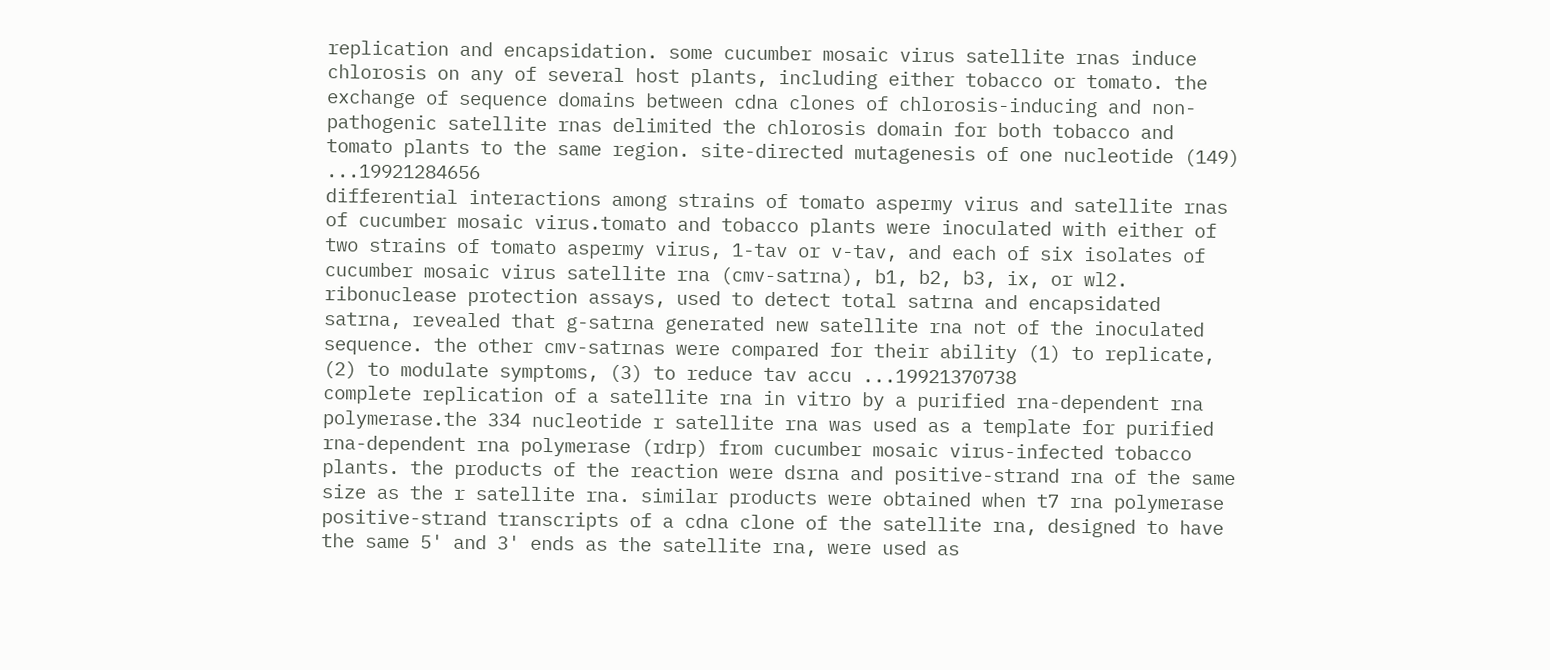replication and encapsidation. some cucumber mosaic virus satellite rnas induce chlorosis on any of several host plants, including either tobacco or tomato. the exchange of sequence domains between cdna clones of chlorosis-inducing and non-pathogenic satellite rnas delimited the chlorosis domain for both tobacco and tomato plants to the same region. site-directed mutagenesis of one nucleotide (149) ...19921284656
differential interactions among strains of tomato aspermy virus and satellite rnas of cucumber mosaic virus.tomato and tobacco plants were inoculated with either of two strains of tomato aspermy virus, 1-tav or v-tav, and each of six isolates of cucumber mosaic virus satellite rna (cmv-satrna), b1, b2, b3, ix, or wl2. ribonuclease protection assays, used to detect total satrna and encapsidated satrna, revealed that g-satrna generated new satellite rna not of the inoculated sequence. the other cmv-satrnas were compared for their ability (1) to replicate, (2) to modulate symptoms, (3) to reduce tav accu ...19921370738
complete replication of a satellite rna in vitro by a purified rna-dependent rna polymerase.the 334 nucleotide r satellite rna was used as a template for purified rna-dependent rna polymerase (rdrp) from cucumber mosaic virus-infected tobacco plants. the products of the reaction were dsrna and positive-strand rna of the same size as the r satellite rna. similar products were obtained when t7 rna polymerase positive-strand transcripts of a cdna clone of the satellite rna, designed to have the same 5' and 3' ends as the satellite rna, were used as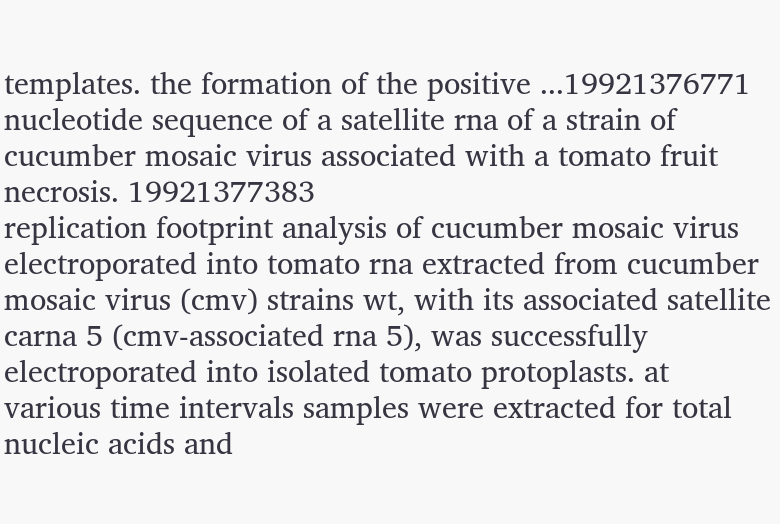templates. the formation of the positive ...19921376771
nucleotide sequence of a satellite rna of a strain of cucumber mosaic virus associated with a tomato fruit necrosis. 19921377383
replication footprint analysis of cucumber mosaic virus electroporated into tomato rna extracted from cucumber mosaic virus (cmv) strains wt, with its associated satellite carna 5 (cmv-associated rna 5), was successfully electroporated into isolated tomato protoplasts. at various time intervals samples were extracted for total nucleic acids and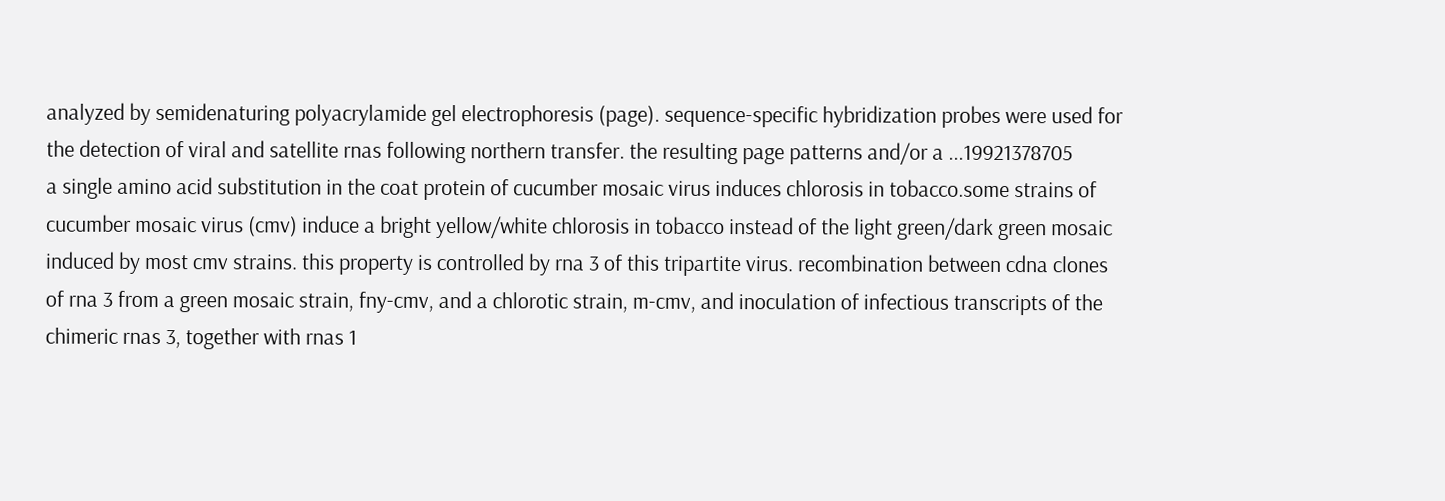analyzed by semidenaturing polyacrylamide gel electrophoresis (page). sequence-specific hybridization probes were used for the detection of viral and satellite rnas following northern transfer. the resulting page patterns and/or a ...19921378705
a single amino acid substitution in the coat protein of cucumber mosaic virus induces chlorosis in tobacco.some strains of cucumber mosaic virus (cmv) induce a bright yellow/white chlorosis in tobacco instead of the light green/dark green mosaic induced by most cmv strains. this property is controlled by rna 3 of this tripartite virus. recombination between cdna clones of rna 3 from a green mosaic strain, fny-cmv, and a chlorotic strain, m-cmv, and inoculation of infectious transcripts of the chimeric rnas 3, together with rnas 1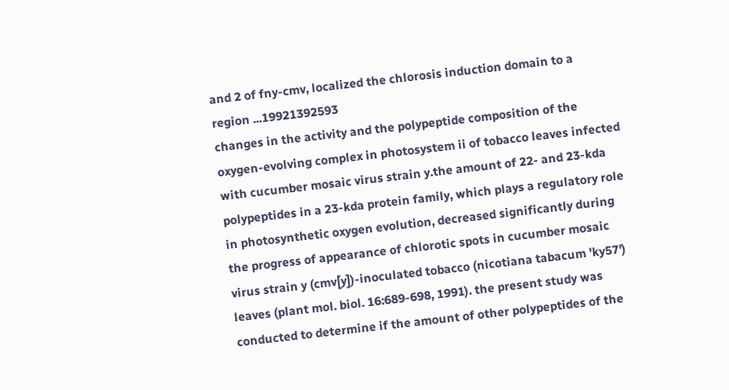and 2 of fny-cmv, localized the chlorosis induction domain to a region ...19921392593
changes in the activity and the polypeptide composition of the oxygen-evolving complex in photosystem ii of tobacco leaves infected with cucumber mosaic virus strain y.the amount of 22- and 23-kda polypeptides in a 23-kda protein family, which plays a regulatory role in photosynthetic oxygen evolution, decreased significantly during the progress of appearance of chlorotic spots in cucumber mosaic virus strain y (cmv[y])-inoculated tobacco (nicotiana tabacum 'ky57') leaves (plant mol. biol. 16:689-698, 1991). the present study was conducted to determine if the amount of other polypeptides of the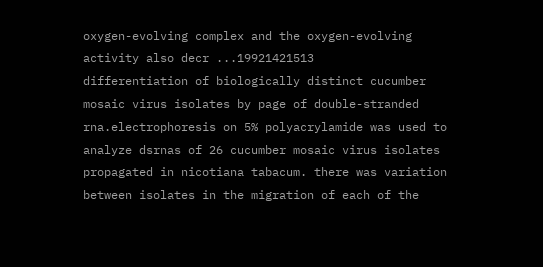oxygen-evolving complex and the oxygen-evolving activity also decr ...19921421513
differentiation of biologically distinct cucumber mosaic virus isolates by page of double-stranded rna.electrophoresis on 5% polyacrylamide was used to analyze dsrnas of 26 cucumber mosaic virus isolates propagated in nicotiana tabacum. there was variation between isolates in the migration of each of the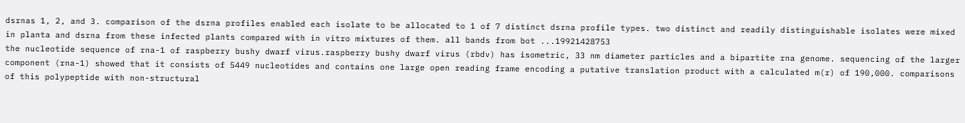dsrnas 1, 2, and 3. comparison of the dsrna profiles enabled each isolate to be allocated to 1 of 7 distinct dsrna profile types. two distinct and readily distinguishable isolates were mixed in planta and dsrna from these infected plants compared with in vitro mixtures of them. all bands from bot ...19921428753
the nucleotide sequence of rna-1 of raspberry bushy dwarf virus.raspberry bushy dwarf virus (rbdv) has isometric, 33 nm diameter particles and a bipartite rna genome. sequencing of the larger component (rna-1) showed that it consists of 5449 nucleotides and contains one large open reading frame encoding a putative translation product with a calculated m(r) of 190,000. comparisons of this polypeptide with non-structural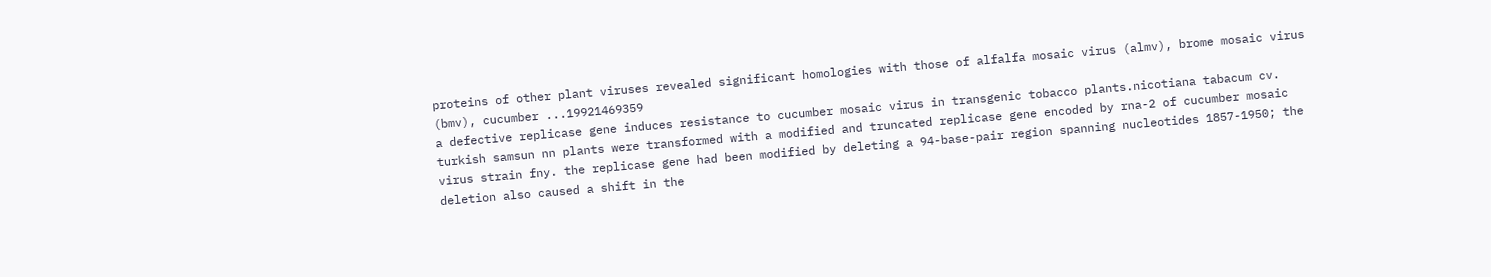proteins of other plant viruses revealed significant homologies with those of alfalfa mosaic virus (almv), brome mosaic virus (bmv), cucumber ...19921469359
a defective replicase gene induces resistance to cucumber mosaic virus in transgenic tobacco plants.nicotiana tabacum cv. turkish samsun nn plants were transformed with a modified and truncated replicase gene encoded by rna-2 of cucumber mosaic virus strain fny. the replicase gene had been modified by deleting a 94-base-pair region spanning nucleotides 1857-1950; the deletion also caused a shift in the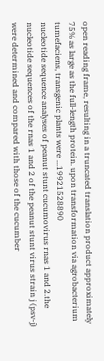open reading frame, resulting in a truncated translation product approximately 75% as large as the full-length protein. upon transformation via agrobacterium tumefaciens, transgenic plants were ...19921528890
nucleotide sequence analyses of peanut stunt cucumovirus rnas 1 and 2.the nucleotide sequences of the rnas 1 and 2 of the peanut stunt virus strain j (psv-j) were determined and compared with those of the cucumber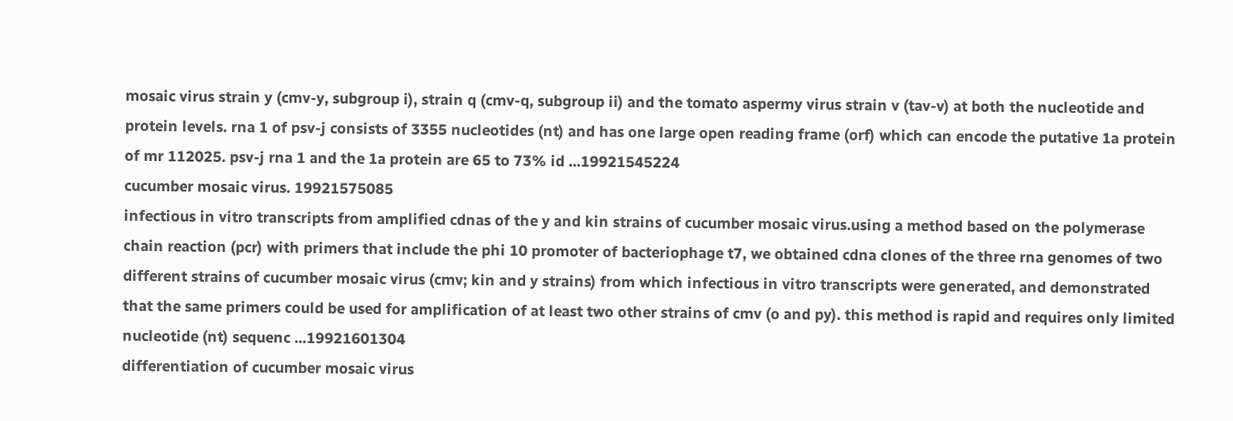mosaic virus strain y (cmv-y, subgroup i), strain q (cmv-q, subgroup ii) and the tomato aspermy virus strain v (tav-v) at both the nucleotide and protein levels. rna 1 of psv-j consists of 3355 nucleotides (nt) and has one large open reading frame (orf) which can encode the putative 1a protein of mr 112025. psv-j rna 1 and the 1a protein are 65 to 73% id ...19921545224
cucumber mosaic virus. 19921575085
infectious in vitro transcripts from amplified cdnas of the y and kin strains of cucumber mosaic virus.using a method based on the polymerase chain reaction (pcr) with primers that include the phi 10 promoter of bacteriophage t7, we obtained cdna clones of the three rna genomes of two different strains of cucumber mosaic virus (cmv; kin and y strains) from which infectious in vitro transcripts were generated, and demonstrated that the same primers could be used for amplification of at least two other strains of cmv (o and py). this method is rapid and requires only limited nucleotide (nt) sequenc ...19921601304
differentiation of cucumber mosaic virus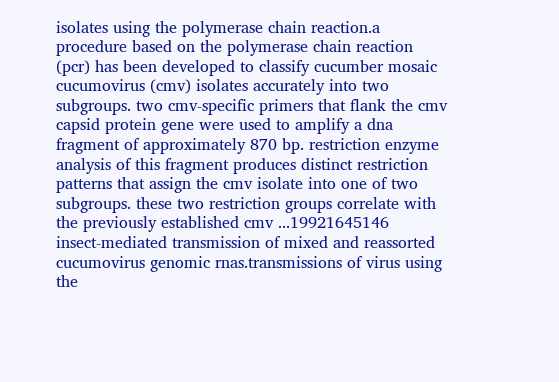isolates using the polymerase chain reaction.a procedure based on the polymerase chain reaction (pcr) has been developed to classify cucumber mosaic cucumovirus (cmv) isolates accurately into two subgroups. two cmv-specific primers that flank the cmv capsid protein gene were used to amplify a dna fragment of approximately 870 bp. restriction enzyme analysis of this fragment produces distinct restriction patterns that assign the cmv isolate into one of two subgroups. these two restriction groups correlate with the previously established cmv ...19921645146
insect-mediated transmission of mixed and reassorted cucumovirus genomic rnas.transmissions of virus using the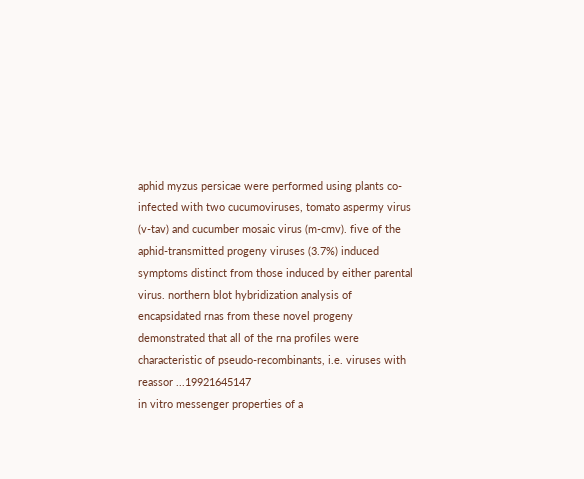aphid myzus persicae were performed using plants co-infected with two cucumoviruses, tomato aspermy virus (v-tav) and cucumber mosaic virus (m-cmv). five of the aphid-transmitted progeny viruses (3.7%) induced symptoms distinct from those induced by either parental virus. northern blot hybridization analysis of encapsidated rnas from these novel progeny demonstrated that all of the rna profiles were characteristic of pseudo-recombinants, i.e. viruses with reassor ...19921645147
in vitro messenger properties of a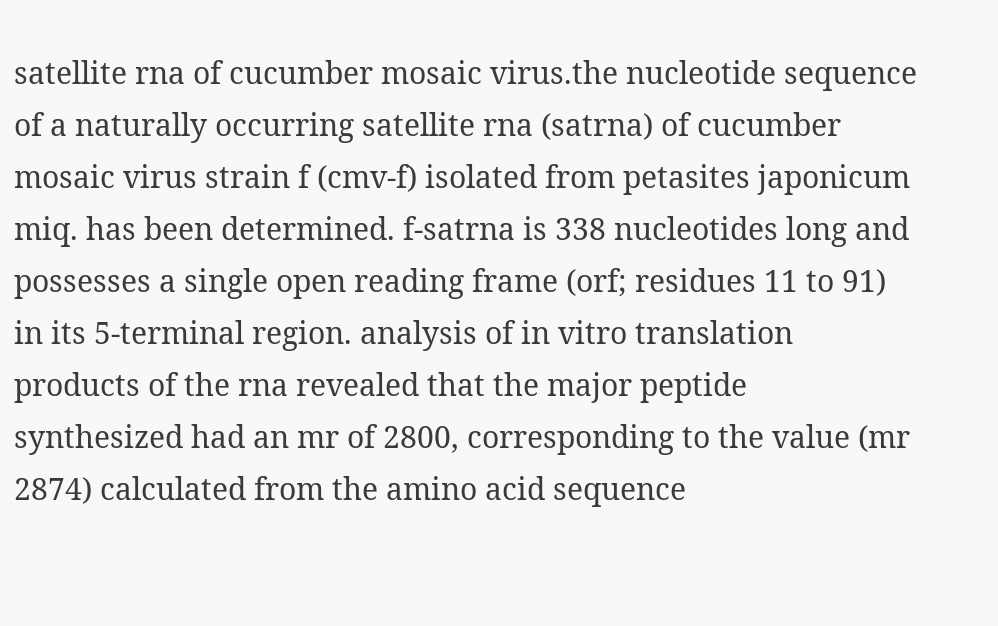satellite rna of cucumber mosaic virus.the nucleotide sequence of a naturally occurring satellite rna (satrna) of cucumber mosaic virus strain f (cmv-f) isolated from petasites japonicum miq. has been determined. f-satrna is 338 nucleotides long and possesses a single open reading frame (orf; residues 11 to 91) in its 5-terminal region. analysis of in vitro translation products of the rna revealed that the major peptide synthesized had an mr of 2800, corresponding to the value (mr 2874) calculated from the amino acid sequence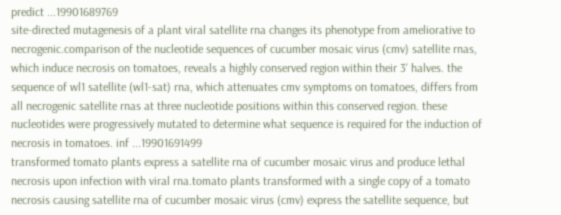predict ...19901689769
site-directed mutagenesis of a plant viral satellite rna changes its phenotype from ameliorative to necrogenic.comparison of the nucleotide sequences of cucumber mosaic virus (cmv) satellite rnas, which induce necrosis on tomatoes, reveals a highly conserved region within their 3' halves. the sequence of wl1 satellite (wl1-sat) rna, which attenuates cmv symptoms on tomatoes, differs from all necrogenic satellite rnas at three nucleotide positions within this conserved region. these nucleotides were progressively mutated to determine what sequence is required for the induction of necrosis in tomatoes. inf ...19901691499
transformed tomato plants express a satellite rna of cucumber mosaic virus and produce lethal necrosis upon infection with viral rna.tomato plants transformed with a single copy of a tomato necrosis causing satellite rna of cucumber mosaic virus (cmv) express the satellite sequence, but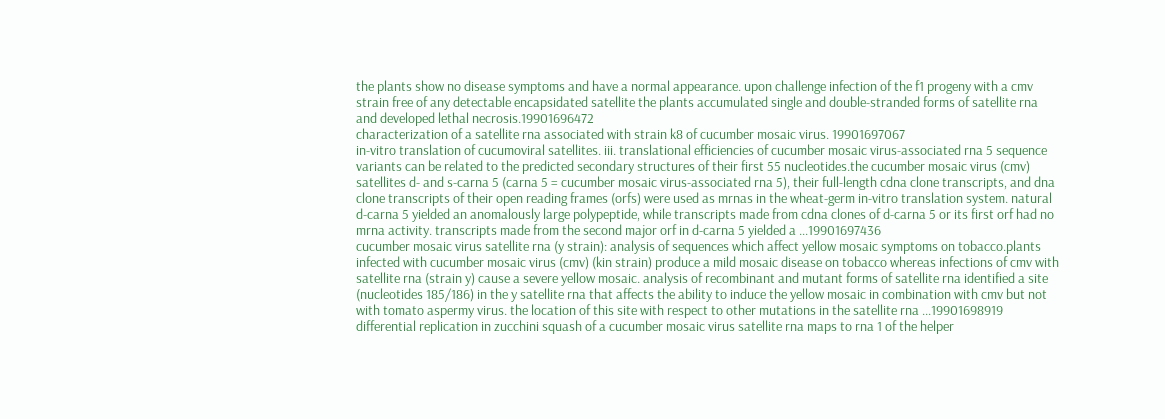the plants show no disease symptoms and have a normal appearance. upon challenge infection of the f1 progeny with a cmv strain free of any detectable encapsidated satellite the plants accumulated single and double-stranded forms of satellite rna and developed lethal necrosis.19901696472
characterization of a satellite rna associated with strain k8 of cucumber mosaic virus. 19901697067
in-vitro translation of cucumoviral satellites. iii. translational efficiencies of cucumber mosaic virus-associated rna 5 sequence variants can be related to the predicted secondary structures of their first 55 nucleotides.the cucumber mosaic virus (cmv) satellites d- and s-carna 5 (carna 5 = cucumber mosaic virus-associated rna 5), their full-length cdna clone transcripts, and dna clone transcripts of their open reading frames (orfs) were used as mrnas in the wheat-germ in-vitro translation system. natural d-carna 5 yielded an anomalously large polypeptide, while transcripts made from cdna clones of d-carna 5 or its first orf had no mrna activity. transcripts made from the second major orf in d-carna 5 yielded a ...19901697436
cucumber mosaic virus satellite rna (y strain): analysis of sequences which affect yellow mosaic symptoms on tobacco.plants infected with cucumber mosaic virus (cmv) (kin strain) produce a mild mosaic disease on tobacco whereas infections of cmv with satellite rna (strain y) cause a severe yellow mosaic. analysis of recombinant and mutant forms of satellite rna identified a site (nucleotides 185/186) in the y satellite rna that affects the ability to induce the yellow mosaic in combination with cmv but not with tomato aspermy virus. the location of this site with respect to other mutations in the satellite rna ...19901698919
differential replication in zucchini squash of a cucumber mosaic virus satellite rna maps to rna 1 of the helper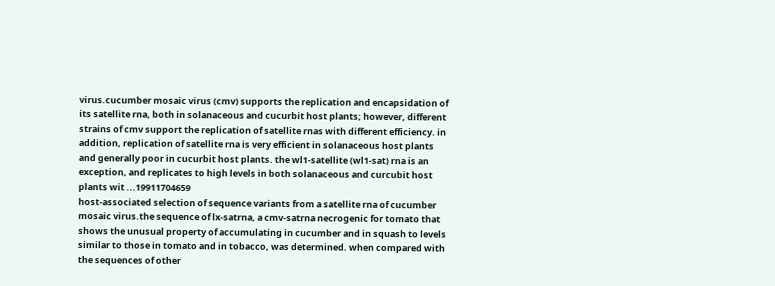virus.cucumber mosaic virus (cmv) supports the replication and encapsidation of its satellite rna, both in solanaceous and cucurbit host plants; however, different strains of cmv support the replication of satellite rnas with different efficiency. in addition, replication of satellite rna is very efficient in solanaceous host plants and generally poor in cucurbit host plants. the wl1-satellite (wl1-sat) rna is an exception, and replicates to high levels in both solanaceous and curcubit host plants wit ...19911704659
host-associated selection of sequence variants from a satellite rna of cucumber mosaic virus.the sequence of lx-satrna, a cmv-satrna necrogenic for tomato that shows the unusual property of accumulating in cucumber and in squash to levels similar to those in tomato and in tobacco, was determined. when compared with the sequences of other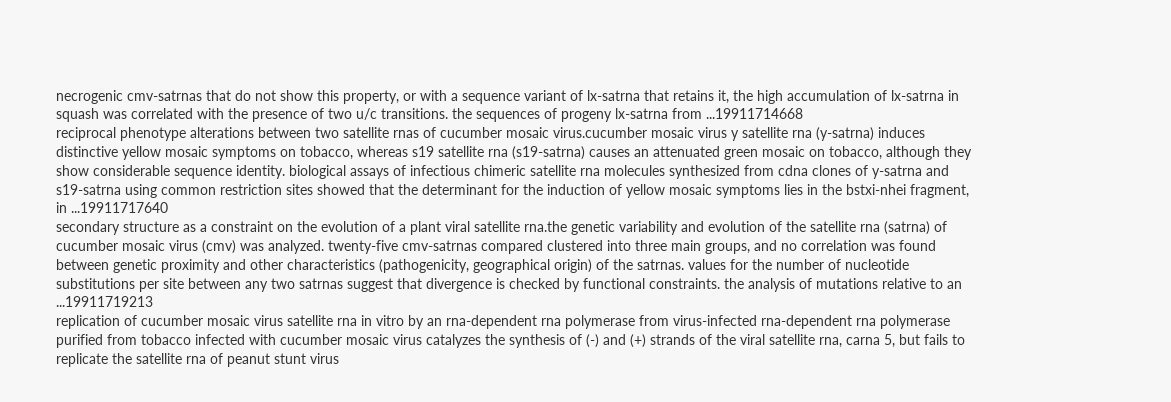necrogenic cmv-satrnas that do not show this property, or with a sequence variant of lx-satrna that retains it, the high accumulation of lx-satrna in squash was correlated with the presence of two u/c transitions. the sequences of progeny lx-satrna from ...19911714668
reciprocal phenotype alterations between two satellite rnas of cucumber mosaic virus.cucumber mosaic virus y satellite rna (y-satrna) induces distinctive yellow mosaic symptoms on tobacco, whereas s19 satellite rna (s19-satrna) causes an attenuated green mosaic on tobacco, although they show considerable sequence identity. biological assays of infectious chimeric satellite rna molecules synthesized from cdna clones of y-satrna and s19-satrna using common restriction sites showed that the determinant for the induction of yellow mosaic symptoms lies in the bstxi-nhei fragment, in ...19911717640
secondary structure as a constraint on the evolution of a plant viral satellite rna.the genetic variability and evolution of the satellite rna (satrna) of cucumber mosaic virus (cmv) was analyzed. twenty-five cmv-satrnas compared clustered into three main groups, and no correlation was found between genetic proximity and other characteristics (pathogenicity, geographical origin) of the satrnas. values for the number of nucleotide substitutions per site between any two satrnas suggest that divergence is checked by functional constraints. the analysis of mutations relative to an ...19911719213
replication of cucumber mosaic virus satellite rna in vitro by an rna-dependent rna polymerase from virus-infected rna-dependent rna polymerase purified from tobacco infected with cucumber mosaic virus catalyzes the synthesis of (-) and (+) strands of the viral satellite rna, carna 5, but fails to replicate the satellite rna of peanut stunt virus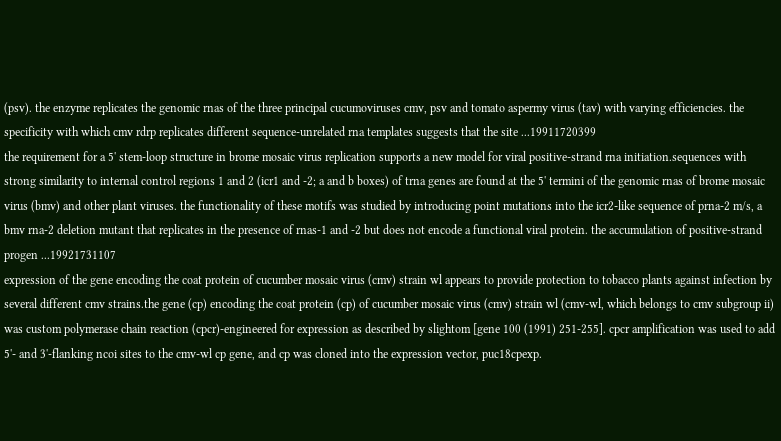(psv). the enzyme replicates the genomic rnas of the three principal cucumoviruses cmv, psv and tomato aspermy virus (tav) with varying efficiencies. the specificity with which cmv rdrp replicates different sequence-unrelated rna templates suggests that the site ...19911720399
the requirement for a 5' stem-loop structure in brome mosaic virus replication supports a new model for viral positive-strand rna initiation.sequences with strong similarity to internal control regions 1 and 2 (icr1 and -2; a and b boxes) of trna genes are found at the 5' termini of the genomic rnas of brome mosaic virus (bmv) and other plant viruses. the functionality of these motifs was studied by introducing point mutations into the icr2-like sequence of prna-2 m/s, a bmv rna-2 deletion mutant that replicates in the presence of rnas-1 and -2 but does not encode a functional viral protein. the accumulation of positive-strand progen ...19921731107
expression of the gene encoding the coat protein of cucumber mosaic virus (cmv) strain wl appears to provide protection to tobacco plants against infection by several different cmv strains.the gene (cp) encoding the coat protein (cp) of cucumber mosaic virus (cmv) strain wl (cmv-wl, which belongs to cmv subgroup ii) was custom polymerase chain reaction (cpcr)-engineered for expression as described by slightom [gene 100 (1991) 251-255]. cpcr amplification was used to add 5'- and 3'-flanking ncoi sites to the cmv-wl cp gene, and cp was cloned into the expression vector, puc18cpexp.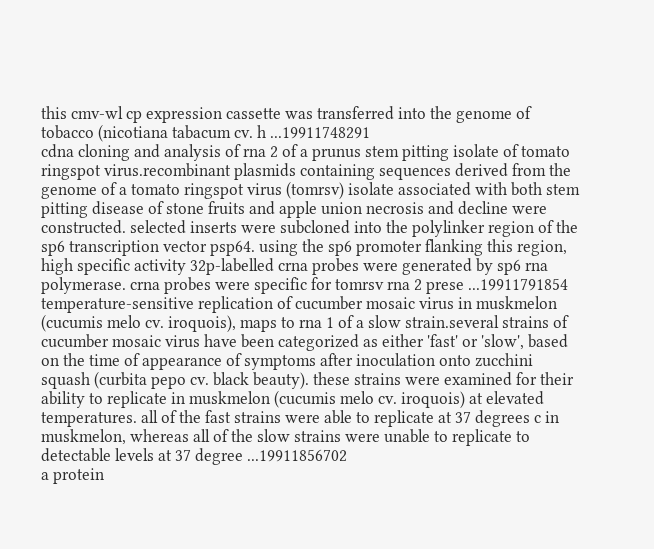this cmv-wl cp expression cassette was transferred into the genome of tobacco (nicotiana tabacum cv. h ...19911748291
cdna cloning and analysis of rna 2 of a prunus stem pitting isolate of tomato ringspot virus.recombinant plasmids containing sequences derived from the genome of a tomato ringspot virus (tomrsv) isolate associated with both stem pitting disease of stone fruits and apple union necrosis and decline were constructed. selected inserts were subcloned into the polylinker region of the sp6 transcription vector psp64. using the sp6 promoter flanking this region, high specific activity 32p-labelled crna probes were generated by sp6 rna polymerase. crna probes were specific for tomrsv rna 2 prese ...19911791854
temperature-sensitive replication of cucumber mosaic virus in muskmelon (cucumis melo cv. iroquois), maps to rna 1 of a slow strain.several strains of cucumber mosaic virus have been categorized as either 'fast' or 'slow', based on the time of appearance of symptoms after inoculation onto zucchini squash (curbita pepo cv. black beauty). these strains were examined for their ability to replicate in muskmelon (cucumis melo cv. iroquois) at elevated temperatures. all of the fast strains were able to replicate at 37 degrees c in muskmelon, whereas all of the slow strains were unable to replicate to detectable levels at 37 degree ...19911856702
a protein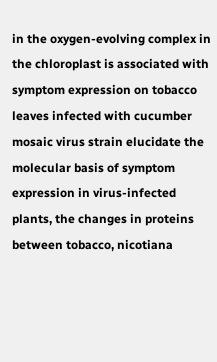in the oxygen-evolving complex in the chloroplast is associated with symptom expression on tobacco leaves infected with cucumber mosaic virus strain elucidate the molecular basis of symptom expression in virus-infected plants, the changes in proteins between tobacco, nicotiana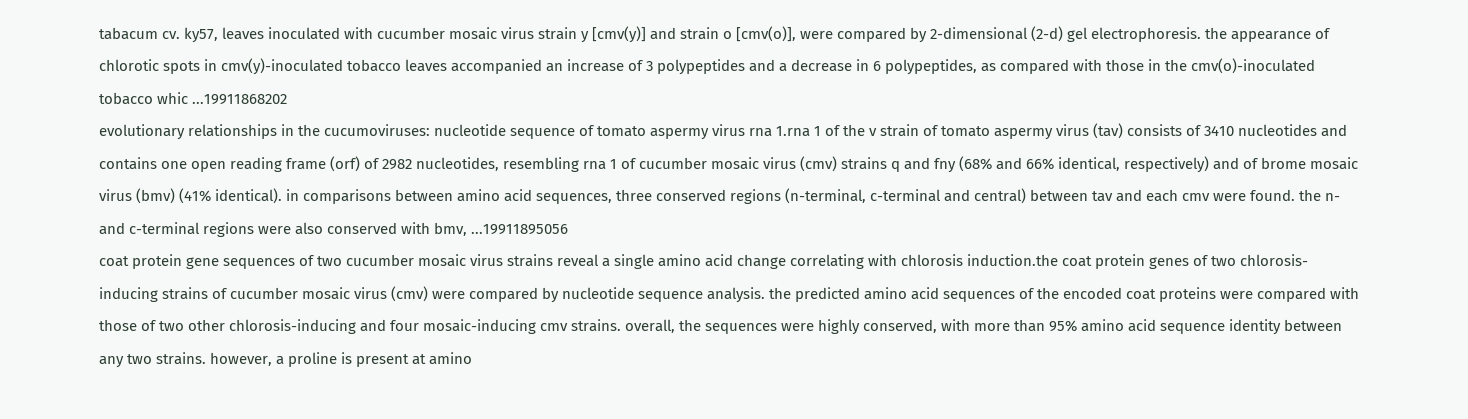tabacum cv. ky57, leaves inoculated with cucumber mosaic virus strain y [cmv(y)] and strain o [cmv(o)], were compared by 2-dimensional (2-d) gel electrophoresis. the appearance of chlorotic spots in cmv(y)-inoculated tobacco leaves accompanied an increase of 3 polypeptides and a decrease in 6 polypeptides, as compared with those in the cmv(o)-inoculated tobacco whic ...19911868202
evolutionary relationships in the cucumoviruses: nucleotide sequence of tomato aspermy virus rna 1.rna 1 of the v strain of tomato aspermy virus (tav) consists of 3410 nucleotides and contains one open reading frame (orf) of 2982 nucleotides, resembling rna 1 of cucumber mosaic virus (cmv) strains q and fny (68% and 66% identical, respectively) and of brome mosaic virus (bmv) (41% identical). in comparisons between amino acid sequences, three conserved regions (n-terminal, c-terminal and central) between tav and each cmv were found. the n- and c-terminal regions were also conserved with bmv, ...19911895056
coat protein gene sequences of two cucumber mosaic virus strains reveal a single amino acid change correlating with chlorosis induction.the coat protein genes of two chlorosis-inducing strains of cucumber mosaic virus (cmv) were compared by nucleotide sequence analysis. the predicted amino acid sequences of the encoded coat proteins were compared with those of two other chlorosis-inducing and four mosaic-inducing cmv strains. overall, the sequences were highly conserved, with more than 95% amino acid sequence identity between any two strains. however, a proline is present at amino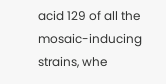acid 129 of all the mosaic-inducing strains, whe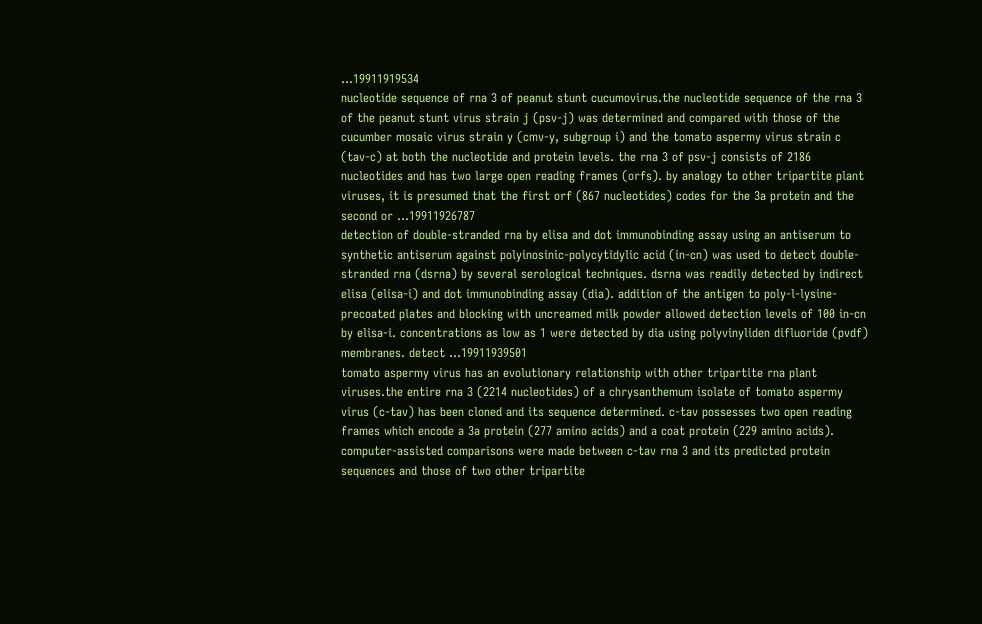...19911919534
nucleotide sequence of rna 3 of peanut stunt cucumovirus.the nucleotide sequence of the rna 3 of the peanut stunt virus strain j (psv-j) was determined and compared with those of the cucumber mosaic virus strain y (cmv-y, subgroup i) and the tomato aspermy virus strain c (tav-c) at both the nucleotide and protein levels. the rna 3 of psv-j consists of 2186 nucleotides and has two large open reading frames (orfs). by analogy to other tripartite plant viruses, it is presumed that the first orf (867 nucleotides) codes for the 3a protein and the second or ...19911926787
detection of double-stranded rna by elisa and dot immunobinding assay using an antiserum to synthetic antiserum against polyinosinic-polycytidylic acid (in-cn) was used to detect double-stranded rna (dsrna) by several serological techniques. dsrna was readily detected by indirect elisa (elisa-i) and dot immunobinding assay (dia). addition of the antigen to poly-l-lysine-precoated plates and blocking with uncreamed milk powder allowed detection levels of 100 in-cn by elisa-i. concentrations as low as 1 were detected by dia using polyvinyliden difluoride (pvdf) membranes. detect ...19911939501
tomato aspermy virus has an evolutionary relationship with other tripartite rna plant viruses.the entire rna 3 (2214 nucleotides) of a chrysanthemum isolate of tomato aspermy virus (c-tav) has been cloned and its sequence determined. c-tav possesses two open reading frames which encode a 3a protein (277 amino acids) and a coat protein (229 amino acids). computer-assisted comparisons were made between c-tav rna 3 and its predicted protein sequences and those of two other tripartite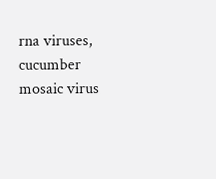rna viruses, cucumber mosaic virus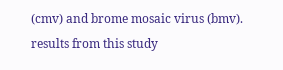(cmv) and brome mosaic virus (bmv). results from this study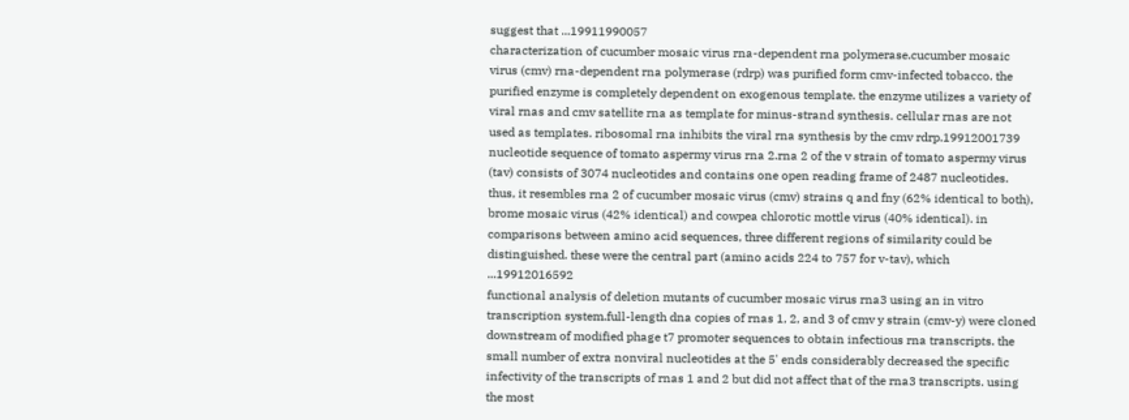suggest that ...19911990057
characterization of cucumber mosaic virus rna-dependent rna polymerase.cucumber mosaic virus (cmv) rna-dependent rna polymerase (rdrp) was purified form cmv-infected tobacco. the purified enzyme is completely dependent on exogenous template. the enzyme utilizes a variety of viral rnas and cmv satellite rna as template for minus-strand synthesis. cellular rnas are not used as templates. ribosomal rna inhibits the viral rna synthesis by the cmv rdrp.19912001739
nucleotide sequence of tomato aspermy virus rna 2.rna 2 of the v strain of tomato aspermy virus (tav) consists of 3074 nucleotides and contains one open reading frame of 2487 nucleotides. thus, it resembles rna 2 of cucumber mosaic virus (cmv) strains q and fny (62% identical to both), brome mosaic virus (42% identical) and cowpea chlorotic mottle virus (40% identical). in comparisons between amino acid sequences, three different regions of similarity could be distinguished. these were the central part (amino acids 224 to 757 for v-tav), which ...19912016592
functional analysis of deletion mutants of cucumber mosaic virus rna3 using an in vitro transcription system.full-length dna copies of rnas 1, 2, and 3 of cmv y strain (cmv-y) were cloned downstream of modified phage t7 promoter sequences to obtain infectious rna transcripts. the small number of extra nonviral nucleotides at the 5' ends considerably decreased the specific infectivity of the transcripts of rnas 1 and 2 but did not affect that of the rna3 transcripts. using the most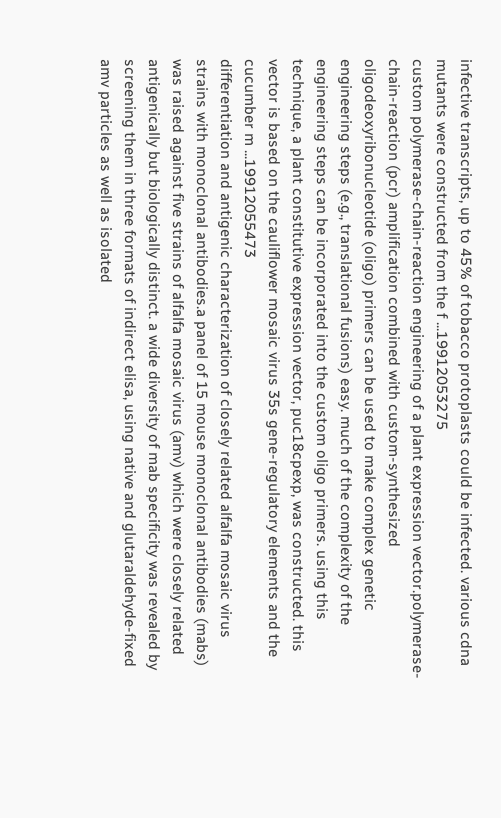infective transcripts, up to 45% of tobacco protoplasts could be infected. various cdna mutants were constructed from the f ...19912053275
custom polymerase-chain-reaction engineering of a plant expression vector.polymerase-chain-reaction (pcr) amplification combined with custom-synthesized oligodeoxyribonucleotide (oligo) primers can be used to make complex genetic engineering steps (e.g., translational fusions) easy. much of the complexity of the engineering steps can be incorporated into the custom oligo primers. using this technique, a plant constitutive expression vector, puc18cpexp, was constructed. this vector is based on the cauliflower mosaic virus 35s gene-regulatory elements and the cucumber m ...19912055473
differentiation and antigenic characterization of closely related alfalfa mosaic virus strains with monoclonal antibodies.a panel of 15 mouse monoclonal antibodies (mabs) was raised against five strains of alfalfa mosaic virus (amv) which were closely related antigenically but biologically distinct. a wide diversity of mab specificity was revealed by screening them in three formats of indirect elisa, using native and glutaraldehyde-fixed amv particles as well as isolated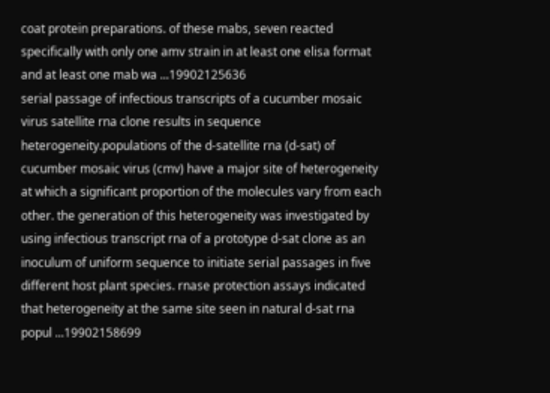coat protein preparations. of these mabs, seven reacted specifically with only one amv strain in at least one elisa format and at least one mab wa ...19902125636
serial passage of infectious transcripts of a cucumber mosaic virus satellite rna clone results in sequence heterogeneity.populations of the d-satellite rna (d-sat) of cucumber mosaic virus (cmv) have a major site of heterogeneity at which a significant proportion of the molecules vary from each other. the generation of this heterogeneity was investigated by using infectious transcript rna of a prototype d-sat clone as an inoculum of uniform sequence to initiate serial passages in five different host plant species. rnase protection assays indicated that heterogeneity at the same site seen in natural d-sat rna popul ...19902158699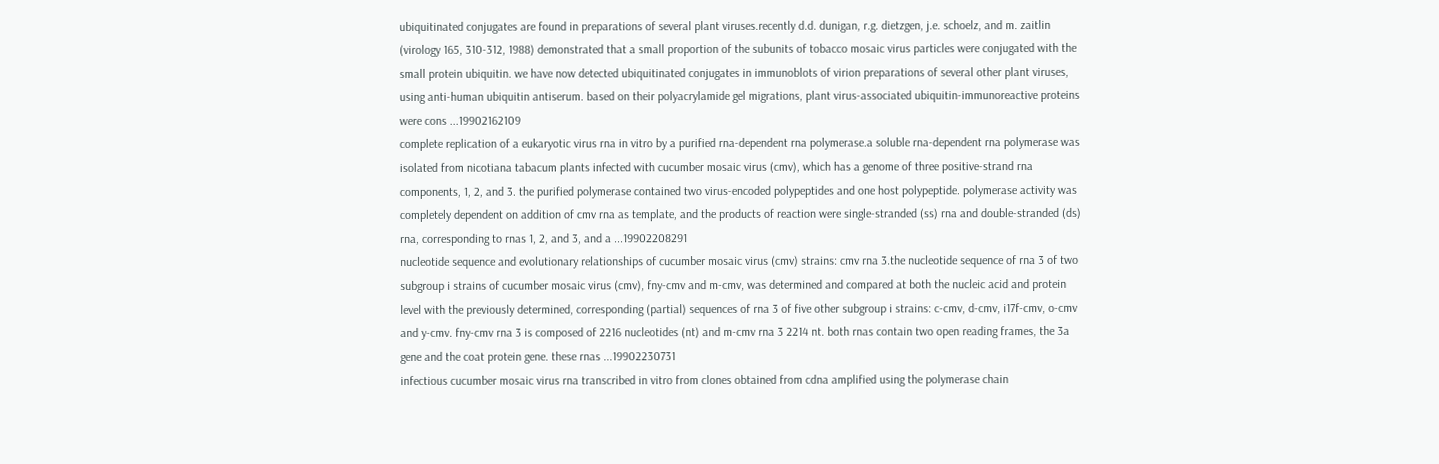ubiquitinated conjugates are found in preparations of several plant viruses.recently d.d. dunigan, r.g. dietzgen, j.e. schoelz, and m. zaitlin (virology 165, 310-312, 1988) demonstrated that a small proportion of the subunits of tobacco mosaic virus particles were conjugated with the small protein ubiquitin. we have now detected ubiquitinated conjugates in immunoblots of virion preparations of several other plant viruses, using anti-human ubiquitin antiserum. based on their polyacrylamide gel migrations, plant virus-associated ubiquitin-immunoreactive proteins were cons ...19902162109
complete replication of a eukaryotic virus rna in vitro by a purified rna-dependent rna polymerase.a soluble rna-dependent rna polymerase was isolated from nicotiana tabacum plants infected with cucumber mosaic virus (cmv), which has a genome of three positive-strand rna components, 1, 2, and 3. the purified polymerase contained two virus-encoded polypeptides and one host polypeptide. polymerase activity was completely dependent on addition of cmv rna as template, and the products of reaction were single-stranded (ss) rna and double-stranded (ds) rna, corresponding to rnas 1, 2, and 3, and a ...19902208291
nucleotide sequence and evolutionary relationships of cucumber mosaic virus (cmv) strains: cmv rna 3.the nucleotide sequence of rna 3 of two subgroup i strains of cucumber mosaic virus (cmv), fny-cmv and m-cmv, was determined and compared at both the nucleic acid and protein level with the previously determined, corresponding (partial) sequences of rna 3 of five other subgroup i strains: c-cmv, d-cmv, i17f-cmv, o-cmv and y-cmv. fny-cmv rna 3 is composed of 2216 nucleotides (nt) and m-cmv rna 3 2214 nt. both rnas contain two open reading frames, the 3a gene and the coat protein gene. these rnas ...19902230731
infectious cucumber mosaic virus rna transcribed in vitro from clones obtained from cdna amplified using the polymerase chain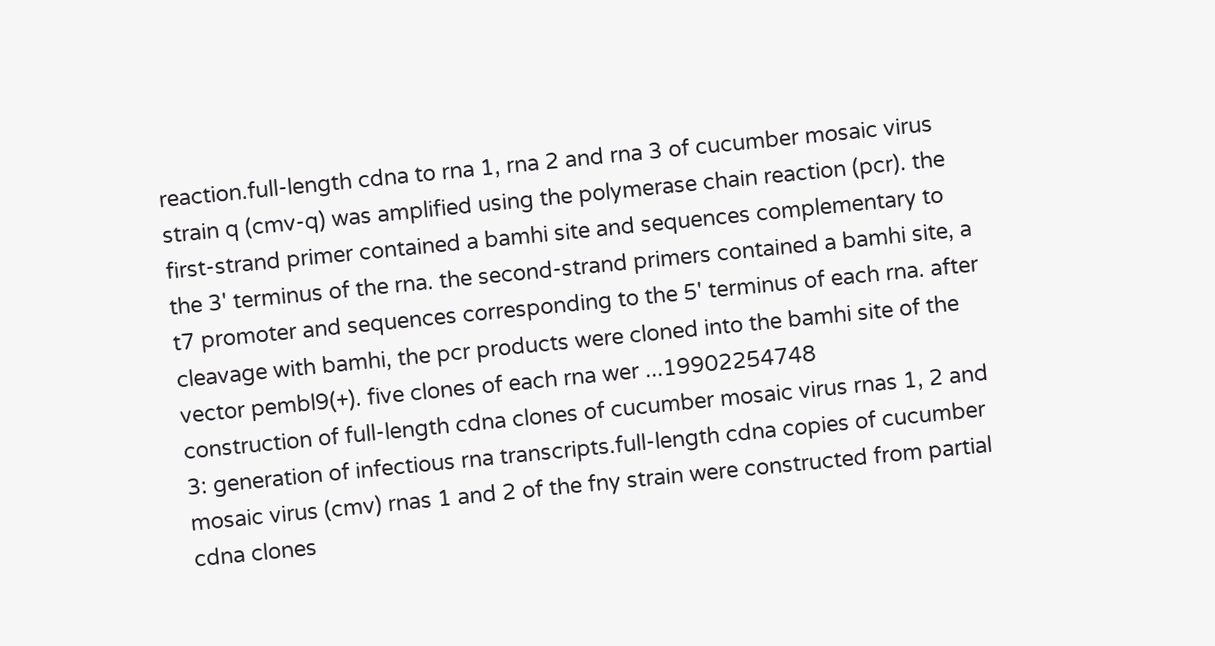reaction.full-length cdna to rna 1, rna 2 and rna 3 of cucumber mosaic virus strain q (cmv-q) was amplified using the polymerase chain reaction (pcr). the first-strand primer contained a bamhi site and sequences complementary to the 3' terminus of the rna. the second-strand primers contained a bamhi site, a t7 promoter and sequences corresponding to the 5' terminus of each rna. after cleavage with bamhi, the pcr products were cloned into the bamhi site of the vector pembl9(+). five clones of each rna wer ...19902254748
construction of full-length cdna clones of cucumber mosaic virus rnas 1, 2 and 3: generation of infectious rna transcripts.full-length cdna copies of cucumber mosaic virus (cmv) rnas 1 and 2 of the fny strain were constructed from partial cdna clones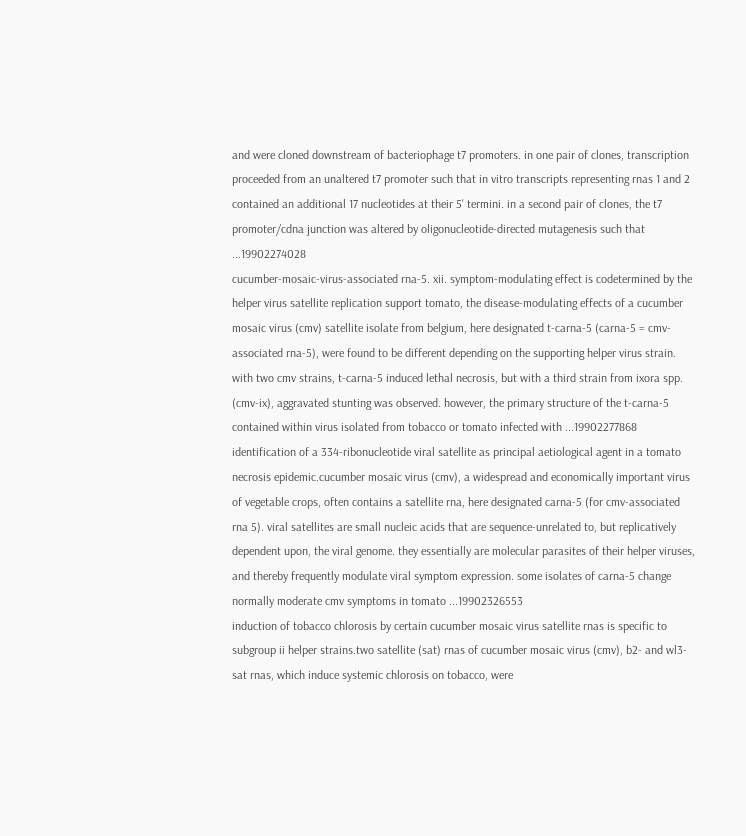and were cloned downstream of bacteriophage t7 promoters. in one pair of clones, transcription proceeded from an unaltered t7 promoter such that in vitro transcripts representing rnas 1 and 2 contained an additional 17 nucleotides at their 5' termini. in a second pair of clones, the t7 promoter/cdna junction was altered by oligonucleotide-directed mutagenesis such that ...19902274028
cucumber-mosaic-virus-associated rna-5. xii. symptom-modulating effect is codetermined by the helper virus satellite replication support tomato, the disease-modulating effects of a cucumber mosaic virus (cmv) satellite isolate from belgium, here designated t-carna-5 (carna-5 = cmv-associated rna-5), were found to be different depending on the supporting helper virus strain. with two cmv strains, t-carna-5 induced lethal necrosis, but with a third strain from ixora spp. (cmv-ix), aggravated stunting was observed. however, the primary structure of the t-carna-5 contained within virus isolated from tobacco or tomato infected with ...19902277868
identification of a 334-ribonucleotide viral satellite as principal aetiological agent in a tomato necrosis epidemic.cucumber mosaic virus (cmv), a widespread and economically important virus of vegetable crops, often contains a satellite rna, here designated carna-5 (for cmv-associated rna 5). viral satellites are small nucleic acids that are sequence-unrelated to, but replicatively dependent upon, the viral genome. they essentially are molecular parasites of their helper viruses, and thereby frequently modulate viral symptom expression. some isolates of carna-5 change normally moderate cmv symptoms in tomato ...19902326553
induction of tobacco chlorosis by certain cucumber mosaic virus satellite rnas is specific to subgroup ii helper strains.two satellite (sat) rnas of cucumber mosaic virus (cmv), b2- and wl3-sat rnas, which induce systemic chlorosis on tobacco, were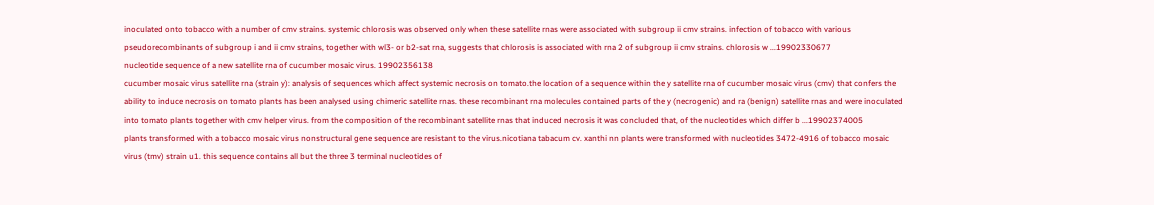inoculated onto tobacco with a number of cmv strains. systemic chlorosis was observed only when these satellite rnas were associated with subgroup ii cmv strains. infection of tobacco with various pseudorecombinants of subgroup i and ii cmv strains, together with wl3- or b2-sat rna, suggests that chlorosis is associated with rna 2 of subgroup ii cmv strains. chlorosis w ...19902330677
nucleotide sequence of a new satellite rna of cucumber mosaic virus. 19902356138
cucumber mosaic virus satellite rna (strain y): analysis of sequences which affect systemic necrosis on tomato.the location of a sequence within the y satellite rna of cucumber mosaic virus (cmv) that confers the ability to induce necrosis on tomato plants has been analysed using chimeric satellite rnas. these recombinant rna molecules contained parts of the y (necrogenic) and ra (benign) satellite rnas and were inoculated into tomato plants together with cmv helper virus. from the composition of the recombinant satellite rnas that induced necrosis it was concluded that, of the nucleotides which differ b ...19902374005
plants transformed with a tobacco mosaic virus nonstructural gene sequence are resistant to the virus.nicotiana tabacum cv. xanthi nn plants were transformed with nucleotides 3472-4916 of tobacco mosaic virus (tmv) strain u1. this sequence contains all but the three 3 terminal nucleotides of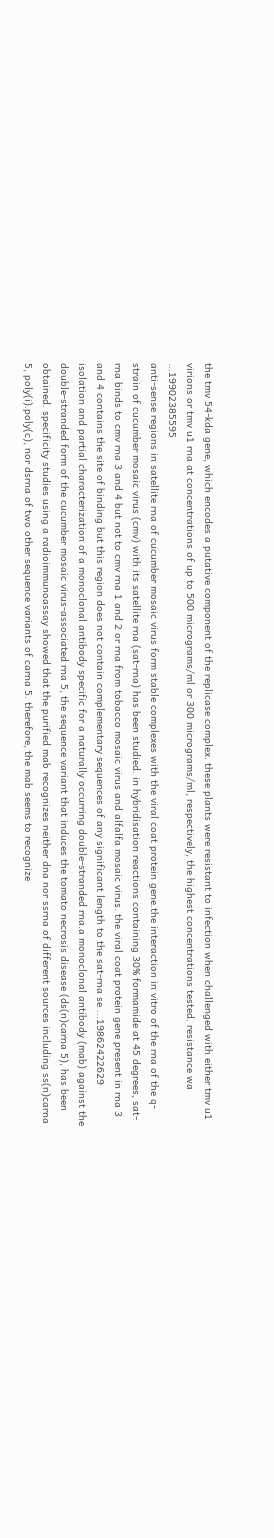the tmv 54-kda gene, which encodes a putative component of the replicase complex. these plants were resistant to infection when challenged with either tmv u1 virions or tmv u1 rna at concentrations of up to 500 micrograms/ml or 300 micrograms/ml, respectively, the highest concentrations tested. resistance wa ...19902385595
anti-sense regions in satellite rna of cucumber mosaic virus form stable complexes with the viral coat protein gene.the interaction in vitro of the rna of the q-strain of cucumber mosaic virus (cmv) with its satellite rna (sat-rna) has been studied. in hybridisation reactions containing 30% formamide at 45 degrees, sat-rna binds to cmv rna 3 and 4 but not to cmv rna 1 and 2 or rna from tobacco mosaic virus and alfalfa mosaic virus. the viral coat protein gene present in rna 3 and 4 contains the site of binding but this region does not contain complementary sequences of any significant length to the sat-rna se ...19862422629
isolation and partial characterization of a monoclonal antibody specific for a naturally occurring double-stranded rna.a monoclonal antibody (mab) against the double-stranded form of the cucumber mosaic virus-associated rna 5, the sequence variant that induces the tomato necrosis disease (ds(n)carna 5), has been obtained. specificity studies using a radioimmunoassay showed that the purified mab recognizes neither dna nor ssrna of different sources including ss(n)carna 5, poly(i).poly(c), nor dsrna of two other sequence variants of carna 5. therefore, the mab seems to recognize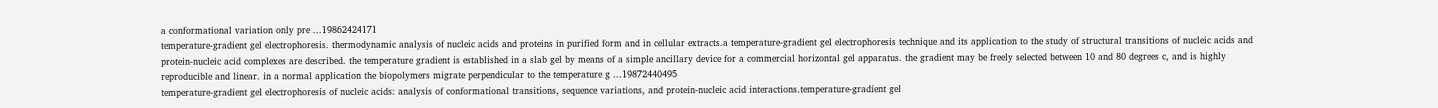a conformational variation only pre ...19862424171
temperature-gradient gel electrophoresis. thermodynamic analysis of nucleic acids and proteins in purified form and in cellular extracts.a temperature-gradient gel electrophoresis technique and its application to the study of structural transitions of nucleic acids and protein-nucleic acid complexes are described. the temperature gradient is established in a slab gel by means of a simple ancillary device for a commercial horizontal gel apparatus. the gradient may be freely selected between 10 and 80 degrees c, and is highly reproducible and linear. in a normal application the biopolymers migrate perpendicular to the temperature g ...19872440495
temperature-gradient gel electrophoresis of nucleic acids: analysis of conformational transitions, sequence variations, and protein-nucleic acid interactions.temperature-gradient gel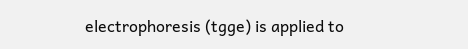electrophoresis (tgge) is applied to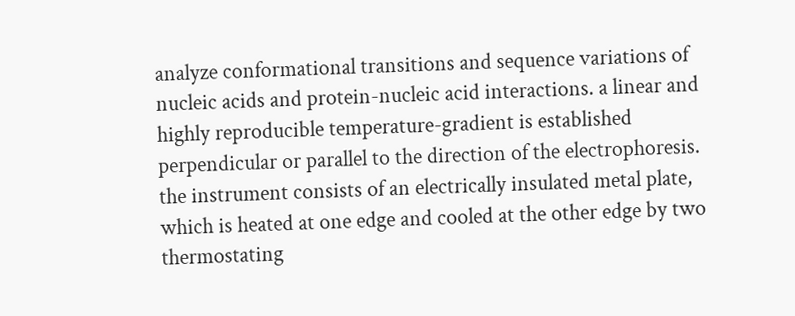analyze conformational transitions and sequence variations of nucleic acids and protein-nucleic acid interactions. a linear and highly reproducible temperature-gradient is established perpendicular or parallel to the direction of the electrophoresis. the instrument consists of an electrically insulated metal plate, which is heated at one edge and cooled at the other edge by two thermostating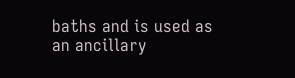baths and is used as an ancillary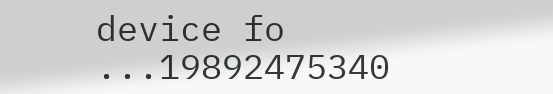device fo ...19892475340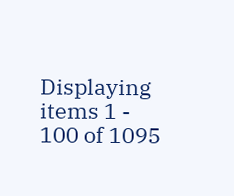Displaying items 1 - 100 of 1095